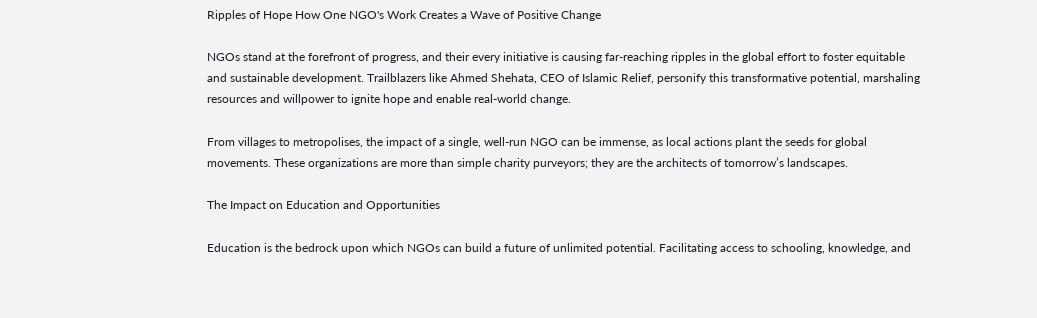Ripples of Hope How One NGO's Work Creates a Wave of Positive Change

NGOs stand at the forefront of progress, and their every initiative is causing far-reaching ripples in the global effort to foster equitable and sustainable development. Trailblazers like Ahmed Shehata, CEO of Islamic Relief, personify this transformative potential, marshaling resources and willpower to ignite hope and enable real-world change.

From villages to metropolises, the impact of a single, well-run NGO can be immense, as local actions plant the seeds for global movements. These organizations are more than simple charity purveyors; they are the architects of tomorrow’s landscapes.

The Impact on Education and Opportunities

Education is the bedrock upon which NGOs can build a future of unlimited potential. Facilitating access to schooling, knowledge, and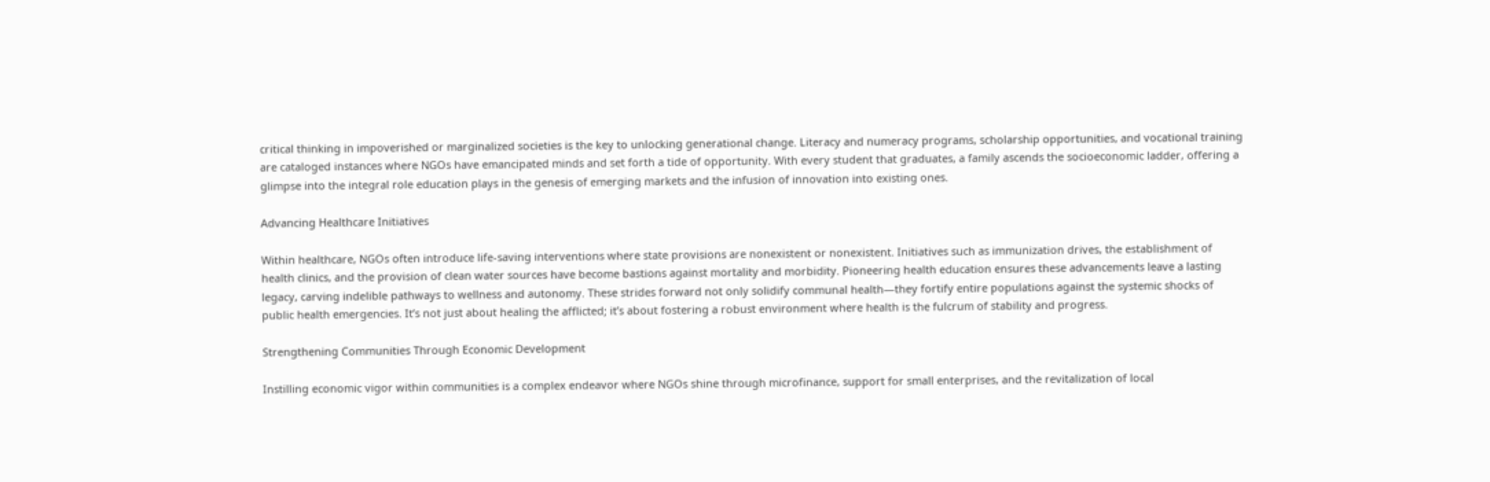critical thinking in impoverished or marginalized societies is the key to unlocking generational change. Literacy and numeracy programs, scholarship opportunities, and vocational training are cataloged instances where NGOs have emancipated minds and set forth a tide of opportunity. With every student that graduates, a family ascends the socioeconomic ladder, offering a glimpse into the integral role education plays in the genesis of emerging markets and the infusion of innovation into existing ones.

Advancing Healthcare Initiatives

Within healthcare, NGOs often introduce life-saving interventions where state provisions are nonexistent or nonexistent. Initiatives such as immunization drives, the establishment of health clinics, and the provision of clean water sources have become bastions against mortality and morbidity. Pioneering health education ensures these advancements leave a lasting legacy, carving indelible pathways to wellness and autonomy. These strides forward not only solidify communal health—they fortify entire populations against the systemic shocks of public health emergencies. It’s not just about healing the afflicted; it’s about fostering a robust environment where health is the fulcrum of stability and progress.

Strengthening Communities Through Economic Development

Instilling economic vigor within communities is a complex endeavor where NGOs shine through microfinance, support for small enterprises, and the revitalization of local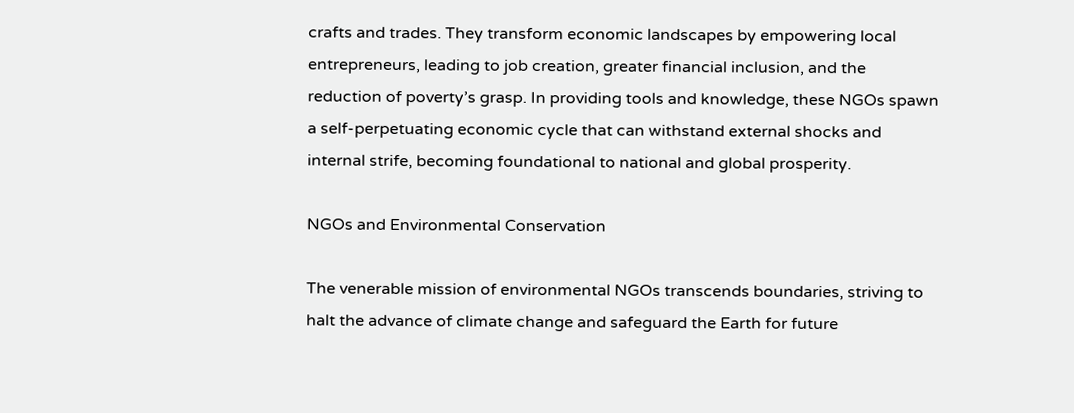crafts and trades. They transform economic landscapes by empowering local entrepreneurs, leading to job creation, greater financial inclusion, and the reduction of poverty’s grasp. In providing tools and knowledge, these NGOs spawn a self-perpetuating economic cycle that can withstand external shocks and internal strife, becoming foundational to national and global prosperity.

NGOs and Environmental Conservation

The venerable mission of environmental NGOs transcends boundaries, striving to halt the advance of climate change and safeguard the Earth for future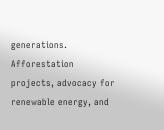generations. Afforestation projects, advocacy for renewable energy, and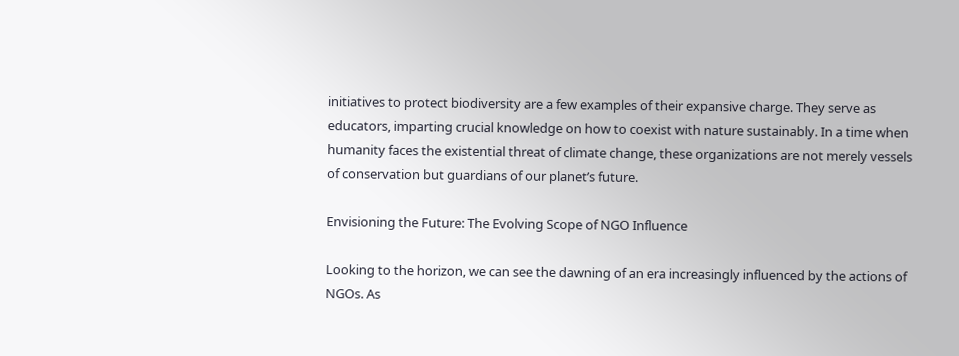initiatives to protect biodiversity are a few examples of their expansive charge. They serve as educators, imparting crucial knowledge on how to coexist with nature sustainably. In a time when humanity faces the existential threat of climate change, these organizations are not merely vessels of conservation but guardians of our planet’s future.

Envisioning the Future: The Evolving Scope of NGO Influence

Looking to the horizon, we can see the dawning of an era increasingly influenced by the actions of NGOs. As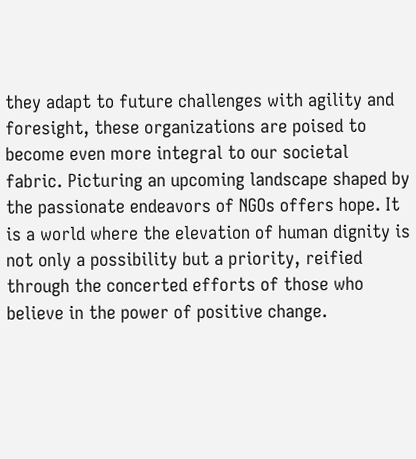they adapt to future challenges with agility and foresight, these organizations are poised to become even more integral to our societal fabric. Picturing an upcoming landscape shaped by the passionate endeavors of NGOs offers hope. It is a world where the elevation of human dignity is not only a possibility but a priority, reified through the concerted efforts of those who believe in the power of positive change.